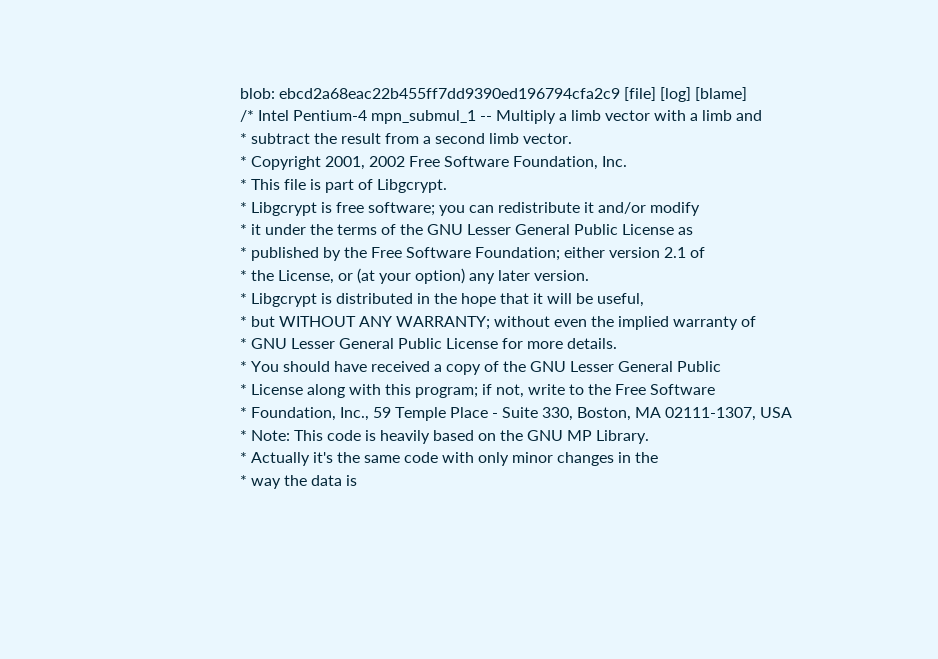blob: ebcd2a68eac22b455ff7dd9390ed196794cfa2c9 [file] [log] [blame]
/* Intel Pentium-4 mpn_submul_1 -- Multiply a limb vector with a limb and
* subtract the result from a second limb vector.
* Copyright 2001, 2002 Free Software Foundation, Inc.
* This file is part of Libgcrypt.
* Libgcrypt is free software; you can redistribute it and/or modify
* it under the terms of the GNU Lesser General Public License as
* published by the Free Software Foundation; either version 2.1 of
* the License, or (at your option) any later version.
* Libgcrypt is distributed in the hope that it will be useful,
* but WITHOUT ANY WARRANTY; without even the implied warranty of
* GNU Lesser General Public License for more details.
* You should have received a copy of the GNU Lesser General Public
* License along with this program; if not, write to the Free Software
* Foundation, Inc., 59 Temple Place - Suite 330, Boston, MA 02111-1307, USA
* Note: This code is heavily based on the GNU MP Library.
* Actually it's the same code with only minor changes in the
* way the data is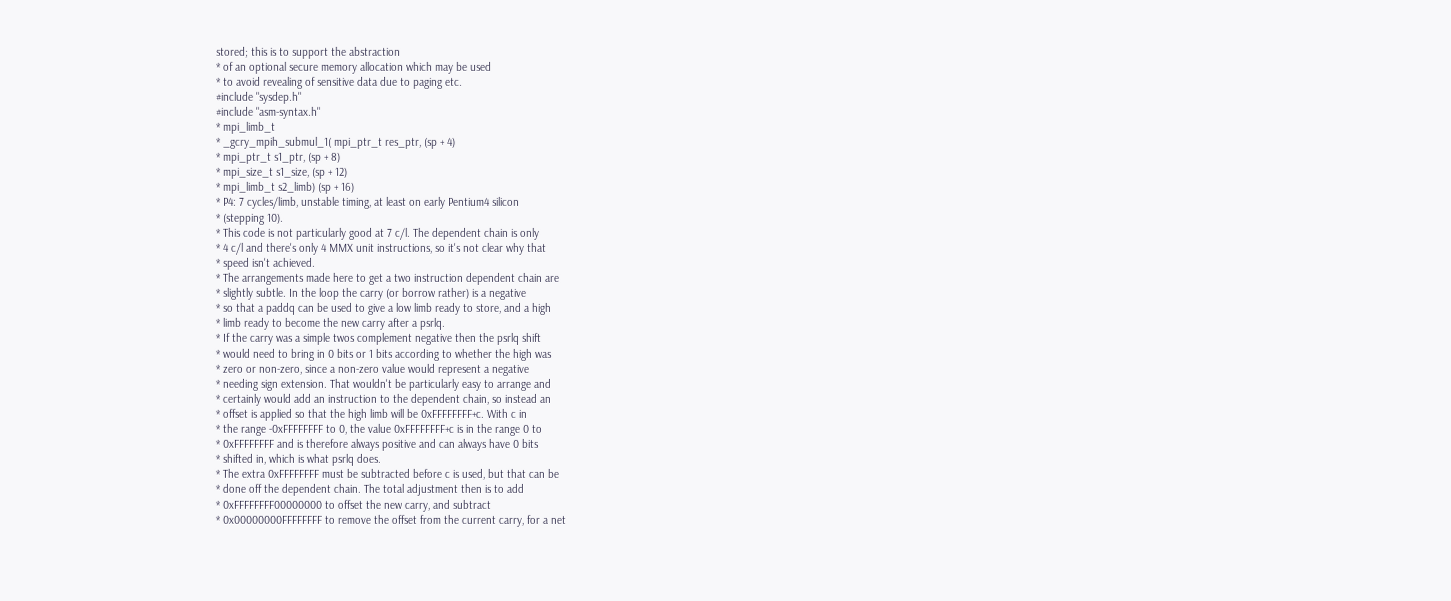stored; this is to support the abstraction
* of an optional secure memory allocation which may be used
* to avoid revealing of sensitive data due to paging etc.
#include "sysdep.h"
#include "asm-syntax.h"
* mpi_limb_t
* _gcry_mpih_submul_1( mpi_ptr_t res_ptr, (sp + 4)
* mpi_ptr_t s1_ptr, (sp + 8)
* mpi_size_t s1_size, (sp + 12)
* mpi_limb_t s2_limb) (sp + 16)
* P4: 7 cycles/limb, unstable timing, at least on early Pentium4 silicon
* (stepping 10).
* This code is not particularly good at 7 c/l. The dependent chain is only
* 4 c/l and there's only 4 MMX unit instructions, so it's not clear why that
* speed isn't achieved.
* The arrangements made here to get a two instruction dependent chain are
* slightly subtle. In the loop the carry (or borrow rather) is a negative
* so that a paddq can be used to give a low limb ready to store, and a high
* limb ready to become the new carry after a psrlq.
* If the carry was a simple twos complement negative then the psrlq shift
* would need to bring in 0 bits or 1 bits according to whether the high was
* zero or non-zero, since a non-zero value would represent a negative
* needing sign extension. That wouldn't be particularly easy to arrange and
* certainly would add an instruction to the dependent chain, so instead an
* offset is applied so that the high limb will be 0xFFFFFFFF+c. With c in
* the range -0xFFFFFFFF to 0, the value 0xFFFFFFFF+c is in the range 0 to
* 0xFFFFFFFF and is therefore always positive and can always have 0 bits
* shifted in, which is what psrlq does.
* The extra 0xFFFFFFFF must be subtracted before c is used, but that can be
* done off the dependent chain. The total adjustment then is to add
* 0xFFFFFFFF00000000 to offset the new carry, and subtract
* 0x00000000FFFFFFFF to remove the offset from the current carry, for a net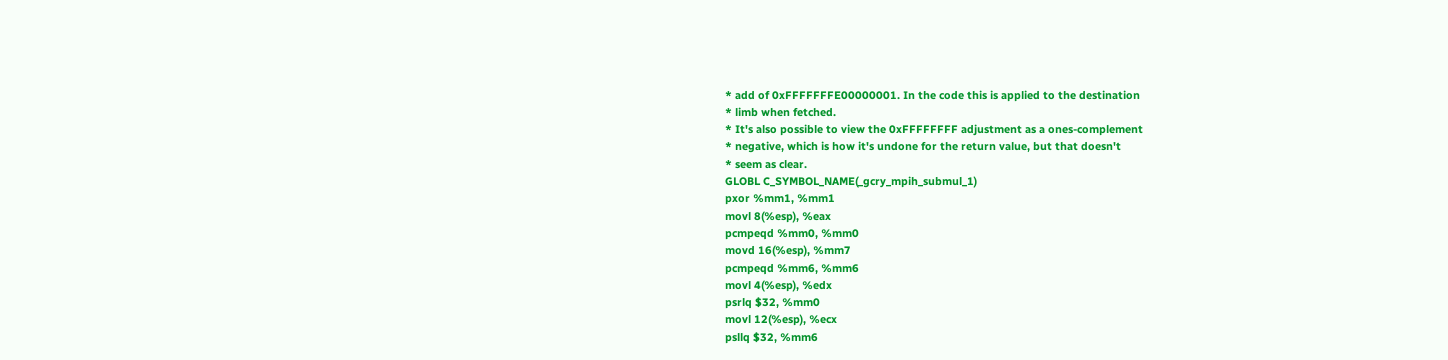* add of 0xFFFFFFFE00000001. In the code this is applied to the destination
* limb when fetched.
* It's also possible to view the 0xFFFFFFFF adjustment as a ones-complement
* negative, which is how it's undone for the return value, but that doesn't
* seem as clear.
GLOBL C_SYMBOL_NAME(_gcry_mpih_submul_1)
pxor %mm1, %mm1
movl 8(%esp), %eax
pcmpeqd %mm0, %mm0
movd 16(%esp), %mm7
pcmpeqd %mm6, %mm6
movl 4(%esp), %edx
psrlq $32, %mm0
movl 12(%esp), %ecx
psllq $32, %mm6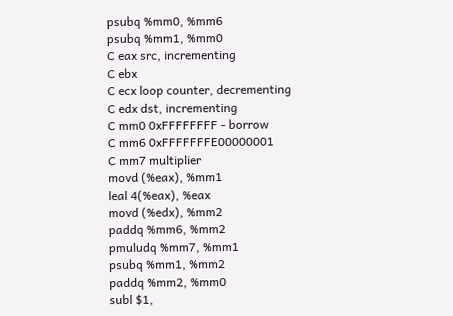psubq %mm0, %mm6
psubq %mm1, %mm0
C eax src, incrementing
C ebx
C ecx loop counter, decrementing
C edx dst, incrementing
C mm0 0xFFFFFFFF - borrow
C mm6 0xFFFFFFFE00000001
C mm7 multiplier
movd (%eax), %mm1
leal 4(%eax), %eax
movd (%edx), %mm2
paddq %mm6, %mm2
pmuludq %mm7, %mm1
psubq %mm1, %mm2
paddq %mm2, %mm0
subl $1,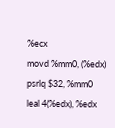%ecx
movd %mm0, (%edx)
psrlq $32, %mm0
leal 4(%edx), %edx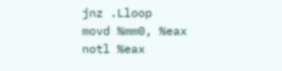jnz .Lloop
movd %mm0, %eax
notl %eax